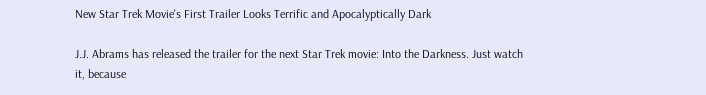New Star Trek Movie's First Trailer Looks Terrific and Apocalyptically Dark

J.J. Abrams has released the trailer for the next Star Trek movie: Into the Darkness. Just watch it, because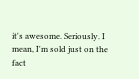it's awesome. Seriously. I mean, I'm sold just on the fact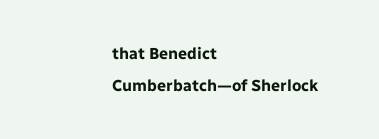that Benedict Cumberbatch—of Sherlock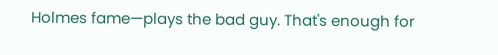Holmes fame—plays the bad guy. That's enough for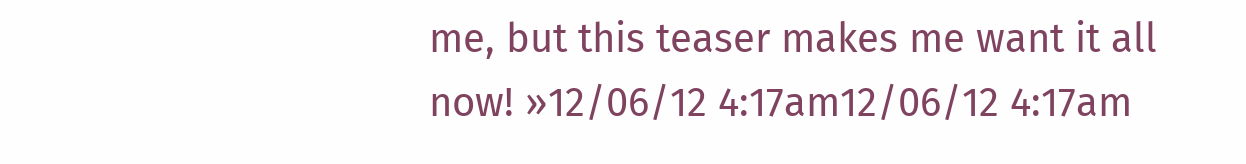me, but this teaser makes me want it all now! »12/06/12 4:17am12/06/12 4:17am